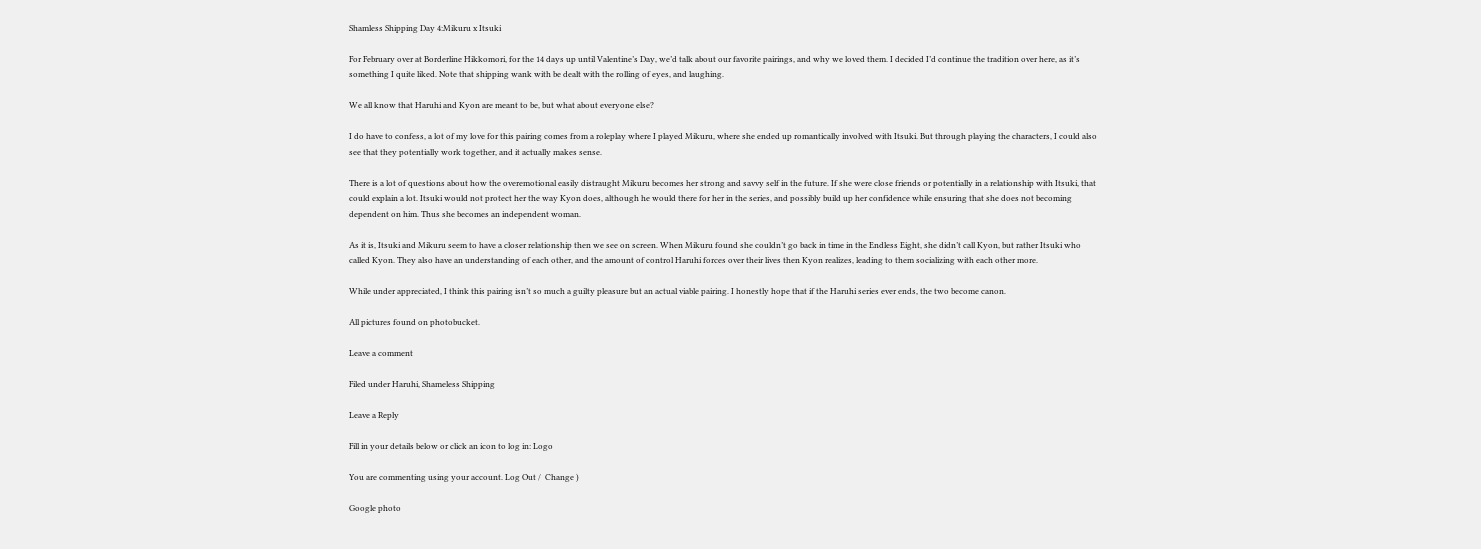Shamless Shipping Day 4:Mikuru x Itsuki

For February over at Borderline Hikkomori, for the 14 days up until Valentine’s Day, we’d talk about our favorite pairings, and why we loved them. I decided I’d continue the tradition over here, as it’s something I quite liked. Note that shipping wank with be dealt with the rolling of eyes, and laughing.

We all know that Haruhi and Kyon are meant to be, but what about everyone else?

I do have to confess, a lot of my love for this pairing comes from a roleplay where I played Mikuru, where she ended up romantically involved with Itsuki. But through playing the characters, I could also see that they potentially work together, and it actually makes sense.

There is a lot of questions about how the overemotional easily distraught Mikuru becomes her strong and savvy self in the future. If she were close friends or potentially in a relationship with Itsuki, that could explain a lot. Itsuki would not protect her the way Kyon does, although he would there for her in the series, and possibly build up her confidence while ensuring that she does not becoming dependent on him. Thus she becomes an independent woman.

As it is, Itsuki and Mikuru seem to have a closer relationship then we see on screen. When Mikuru found she couldn’t go back in time in the Endless Eight, she didn’t call Kyon, but rather Itsuki who called Kyon. They also have an understanding of each other, and the amount of control Haruhi forces over their lives then Kyon realizes, leading to them socializing with each other more.

While under appreciated, I think this pairing isn’t so much a guilty pleasure but an actual viable pairing. I honestly hope that if the Haruhi series ever ends, the two become canon.

All pictures found on photobucket.

Leave a comment

Filed under Haruhi, Shameless Shipping

Leave a Reply

Fill in your details below or click an icon to log in: Logo

You are commenting using your account. Log Out /  Change )

Google photo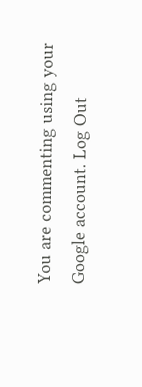You are commenting using your Google account. Log Out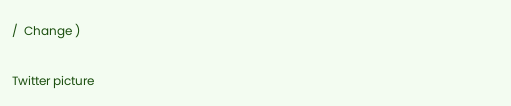/  Change )

Twitter picture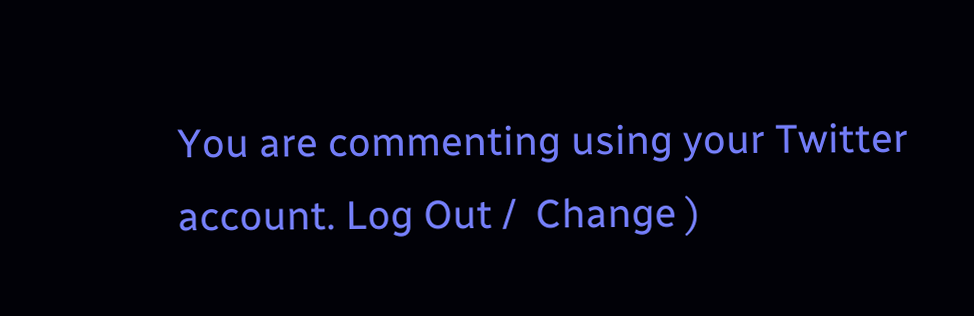You are commenting using your Twitter account. Log Out /  Change )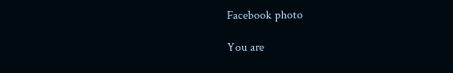Facebook photo

You are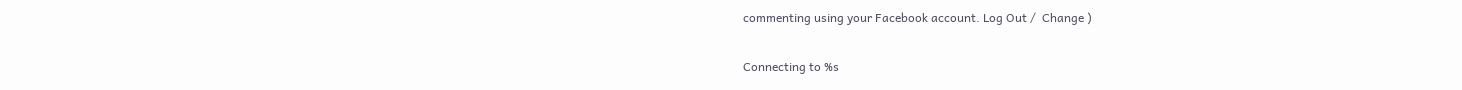commenting using your Facebook account. Log Out /  Change )

Connecting to %s